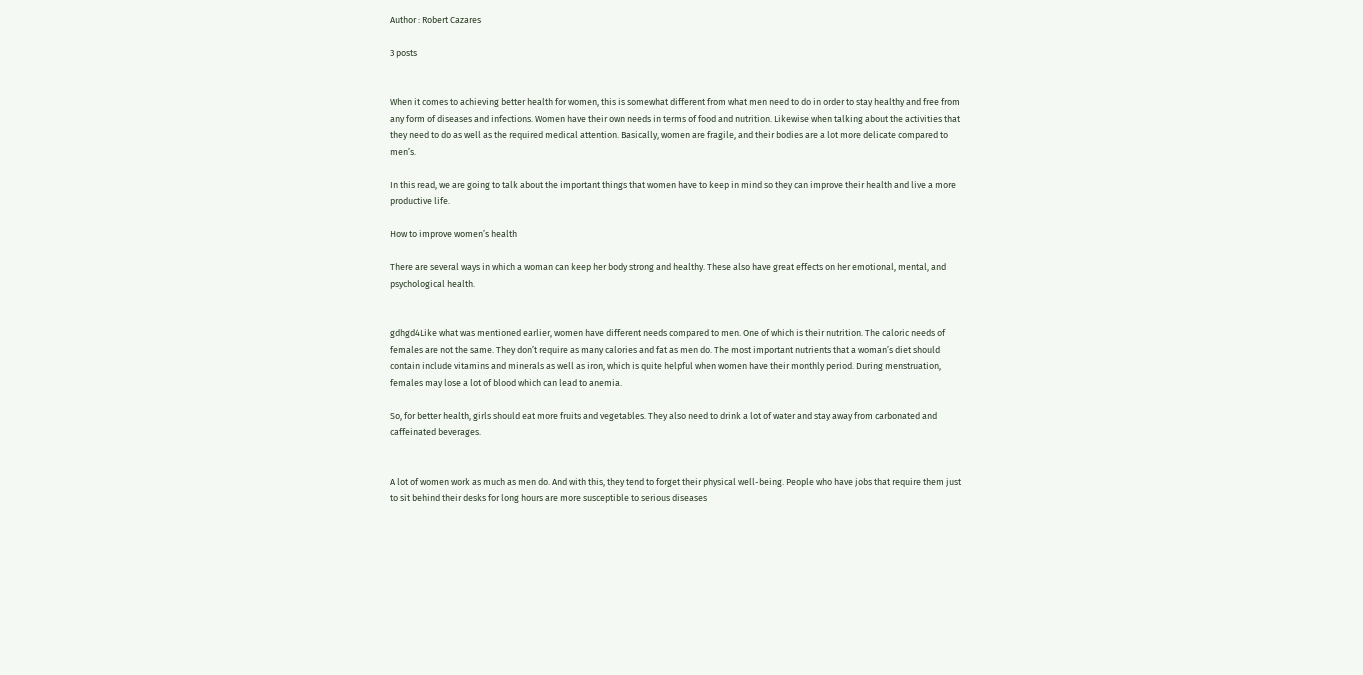Author : Robert Cazares

3 posts


When it comes to achieving better health for women, this is somewhat different from what men need to do in order to stay healthy and free from any form of diseases and infections. Women have their own needs in terms of food and nutrition. Likewise when talking about the activities that they need to do as well as the required medical attention. Basically, women are fragile, and their bodies are a lot more delicate compared to men’s.

In this read, we are going to talk about the important things that women have to keep in mind so they can improve their health and live a more productive life.

How to improve women’s health

There are several ways in which a woman can keep her body strong and healthy. These also have great effects on her emotional, mental, and psychological health.


gdhgd4Like what was mentioned earlier, women have different needs compared to men. One of which is their nutrition. The caloric needs of females are not the same. They don’t require as many calories and fat as men do. The most important nutrients that a woman’s diet should contain include vitamins and minerals as well as iron, which is quite helpful when women have their monthly period. During menstruation, females may lose a lot of blood which can lead to anemia.

So, for better health, girls should eat more fruits and vegetables. They also need to drink a lot of water and stay away from carbonated and caffeinated beverages.


A lot of women work as much as men do. And with this, they tend to forget their physical well-being. People who have jobs that require them just to sit behind their desks for long hours are more susceptible to serious diseases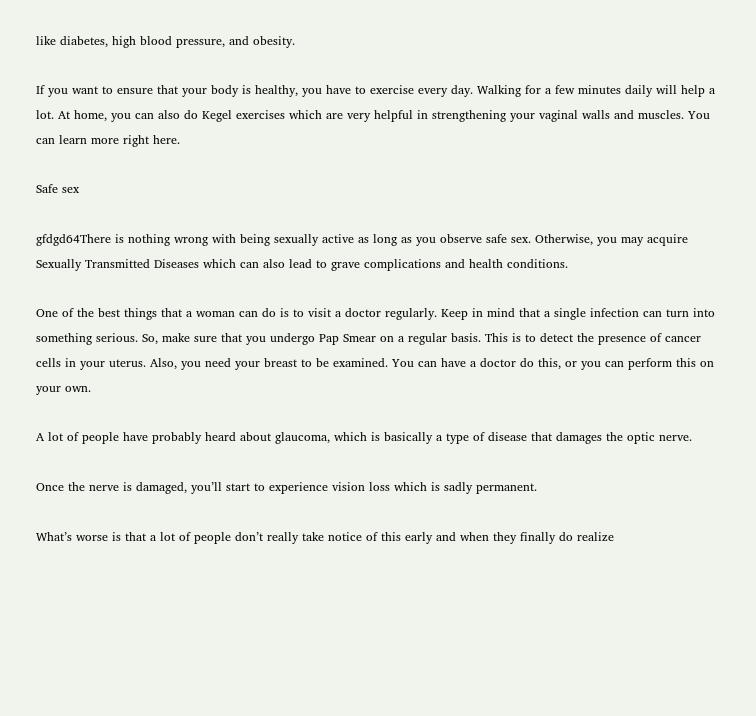like diabetes, high blood pressure, and obesity.

If you want to ensure that your body is healthy, you have to exercise every day. Walking for a few minutes daily will help a lot. At home, you can also do Kegel exercises which are very helpful in strengthening your vaginal walls and muscles. You can learn more right here.

Safe sex

gfdgd64There is nothing wrong with being sexually active as long as you observe safe sex. Otherwise, you may acquire Sexually Transmitted Diseases which can also lead to grave complications and health conditions.

One of the best things that a woman can do is to visit a doctor regularly. Keep in mind that a single infection can turn into something serious. So, make sure that you undergo Pap Smear on a regular basis. This is to detect the presence of cancer cells in your uterus. Also, you need your breast to be examined. You can have a doctor do this, or you can perform this on your own.

A lot of people have probably heard about glaucoma, which is basically a type of disease that damages the optic nerve.

Once the nerve is damaged, you’ll start to experience vision loss which is sadly permanent.

What’s worse is that a lot of people don’t really take notice of this early and when they finally do realize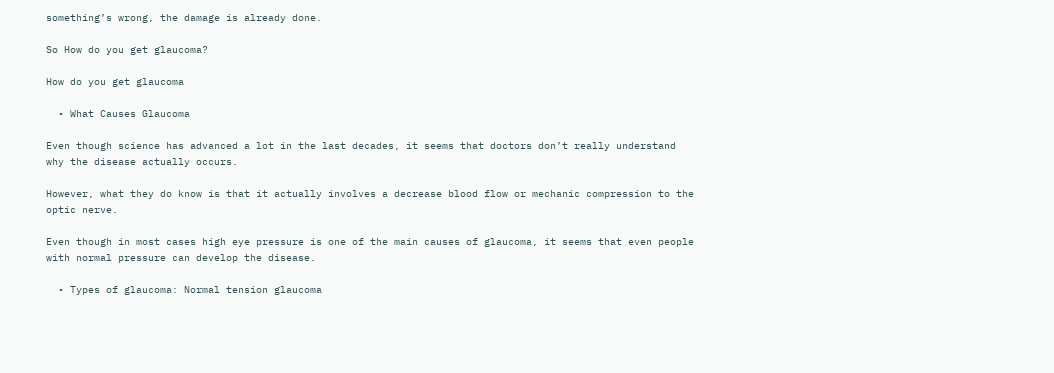something’s wrong, the damage is already done.

So How do you get glaucoma?

How do you get glaucoma

  • What Causes Glaucoma

Even though science has advanced a lot in the last decades, it seems that doctors don’t really understand why the disease actually occurs.

However, what they do know is that it actually involves a decrease blood flow or mechanic compression to the optic nerve.

Even though in most cases high eye pressure is one of the main causes of glaucoma, it seems that even people with normal pressure can develop the disease.

  • Types of glaucoma: Normal tension glaucoma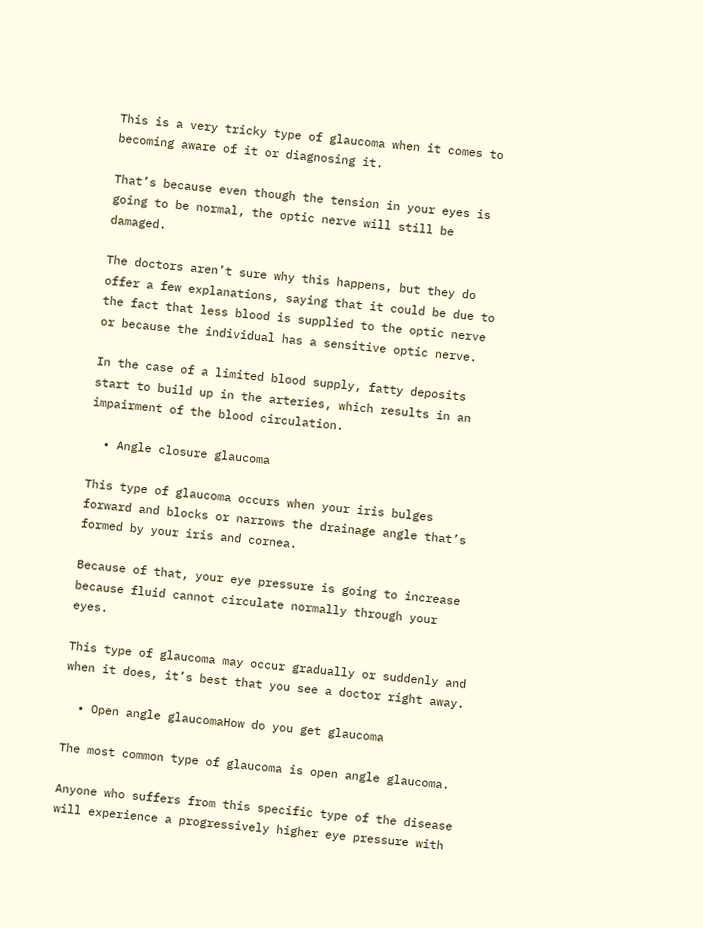This is a very tricky type of glaucoma when it comes to becoming aware of it or diagnosing it.

That’s because even though the tension in your eyes is going to be normal, the optic nerve will still be damaged.

The doctors aren’t sure why this happens, but they do offer a few explanations, saying that it could be due to the fact that less blood is supplied to the optic nerve or because the individual has a sensitive optic nerve.

In the case of a limited blood supply, fatty deposits start to build up in the arteries, which results in an impairment of the blood circulation.

  • Angle closure glaucoma

This type of glaucoma occurs when your iris bulges forward and blocks or narrows the drainage angle that’s formed by your iris and cornea.

Because of that, your eye pressure is going to increase because fluid cannot circulate normally through your eyes.

This type of glaucoma may occur gradually or suddenly and when it does, it’s best that you see a doctor right away.

  • Open angle glaucomaHow do you get glaucoma

The most common type of glaucoma is open angle glaucoma.

Anyone who suffers from this specific type of the disease will experience a progressively higher eye pressure with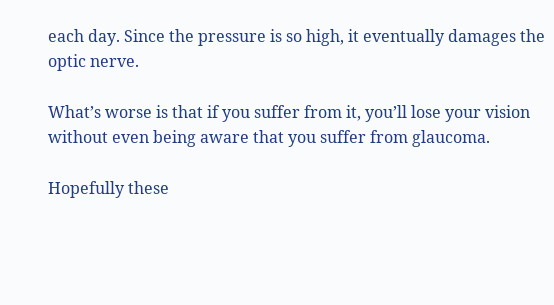each day. Since the pressure is so high, it eventually damages the optic nerve.

What’s worse is that if you suffer from it, you’ll lose your vision without even being aware that you suffer from glaucoma.

Hopefully these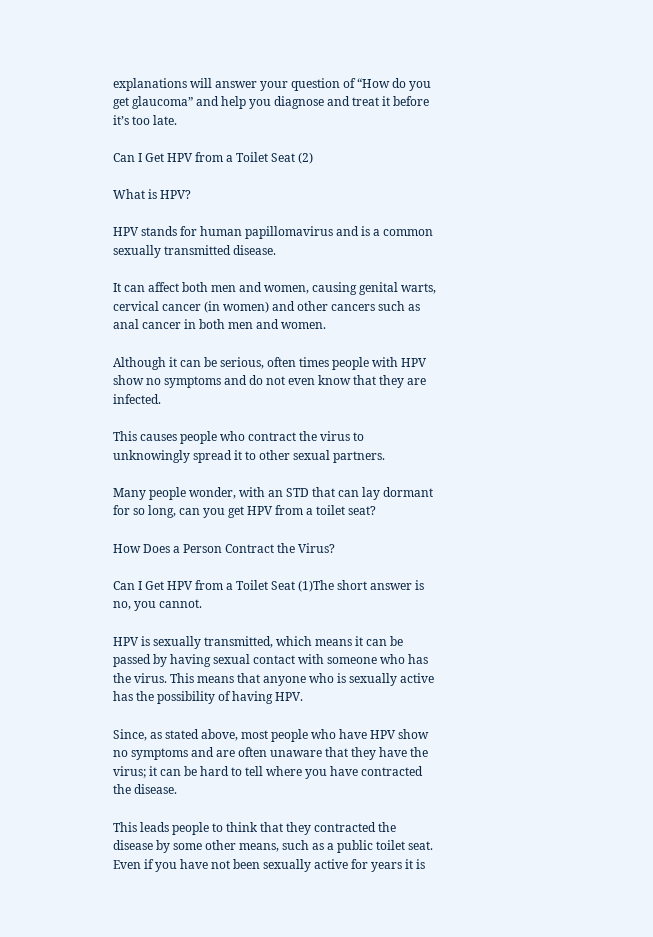explanations will answer your question of “How do you get glaucoma” and help you diagnose and treat it before it’s too late.

Can I Get HPV from a Toilet Seat (2)

What is HPV?

HPV stands for human papillomavirus and is a common sexually transmitted disease.

It can affect both men and women, causing genital warts, cervical cancer (in women) and other cancers such as anal cancer in both men and women.

Although it can be serious, often times people with HPV show no symptoms and do not even know that they are infected.

This causes people who contract the virus to unknowingly spread it to other sexual partners.

Many people wonder, with an STD that can lay dormant for so long, can you get HPV from a toilet seat?

How Does a Person Contract the Virus?

Can I Get HPV from a Toilet Seat (1)The short answer is no, you cannot.

HPV is sexually transmitted, which means it can be passed by having sexual contact with someone who has the virus. This means that anyone who is sexually active has the possibility of having HPV.

Since, as stated above, most people who have HPV show no symptoms and are often unaware that they have the virus; it can be hard to tell where you have contracted the disease.

This leads people to think that they contracted the disease by some other means, such as a public toilet seat. Even if you have not been sexually active for years it is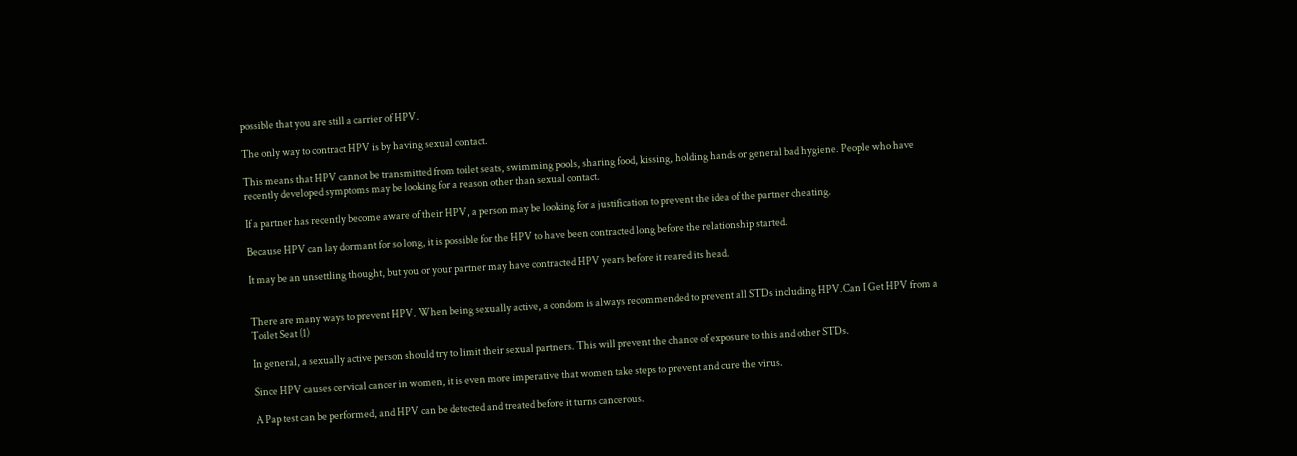possible that you are still a carrier of HPV.

The only way to contract HPV is by having sexual contact.

This means that HPV cannot be transmitted from toilet seats, swimming pools, sharing food, kissing, holding hands or general bad hygiene. People who have recently developed symptoms may be looking for a reason other than sexual contact.

If a partner has recently become aware of their HPV, a person may be looking for a justification to prevent the idea of the partner cheating.

Because HPV can lay dormant for so long, it is possible for the HPV to have been contracted long before the relationship started.

It may be an unsettling thought, but you or your partner may have contracted HPV years before it reared its head.


There are many ways to prevent HPV. When being sexually active, a condom is always recommended to prevent all STDs including HPV.Can I Get HPV from a Toilet Seat (1)

In general, a sexually active person should try to limit their sexual partners. This will prevent the chance of exposure to this and other STDs.

Since HPV causes cervical cancer in women, it is even more imperative that women take steps to prevent and cure the virus.

A Pap test can be performed, and HPV can be detected and treated before it turns cancerous.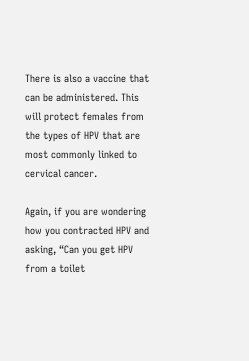There is also a vaccine that can be administered. This will protect females from the types of HPV that are most commonly linked to cervical cancer.

Again, if you are wondering how you contracted HPV and asking, “Can you get HPV from a toilet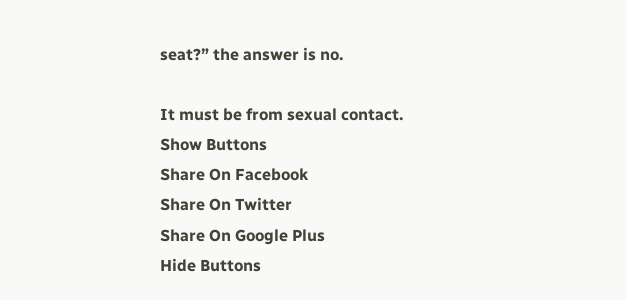seat?” the answer is no.

It must be from sexual contact.
Show Buttons
Share On Facebook
Share On Twitter
Share On Google Plus
Hide Buttons